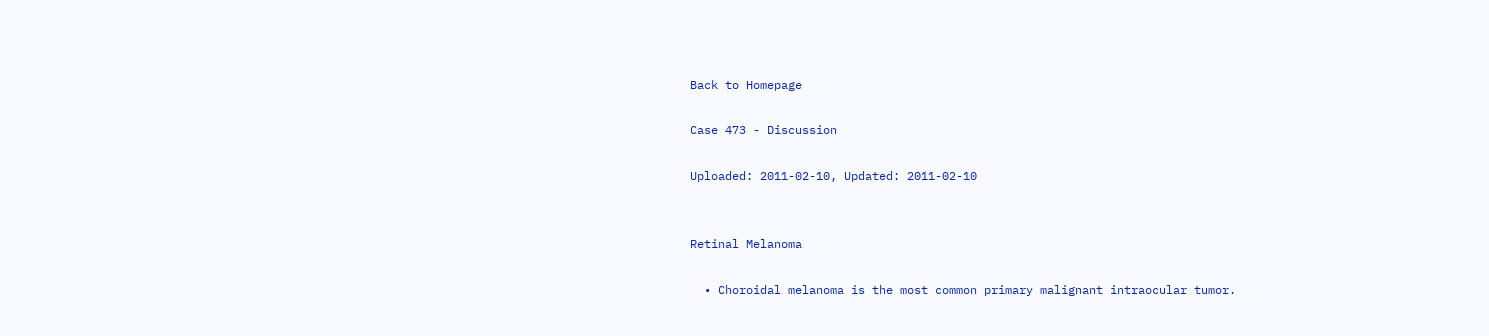Back to Homepage

Case 473 - Discussion

Uploaded: 2011-02-10, Updated: 2011-02-10


Retinal Melanoma

  • Choroidal melanoma is the most common primary malignant intraocular tumor.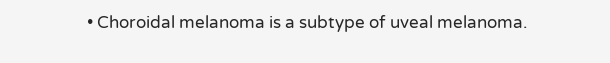• Choroidal melanoma is a subtype of uveal melanoma.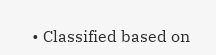• Classified based on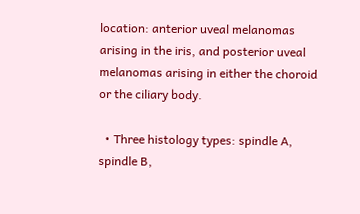location: anterior uveal melanomas arising in the iris, and posterior uveal melanomas arising in either the choroid or the ciliary body.

  • Three histology types: spindle A, spindle B,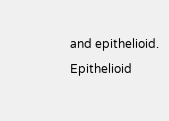and epithelioid. Epithelioid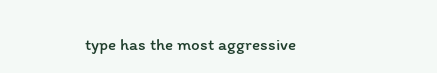type has the most aggressive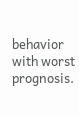behavior with worst prognosis.